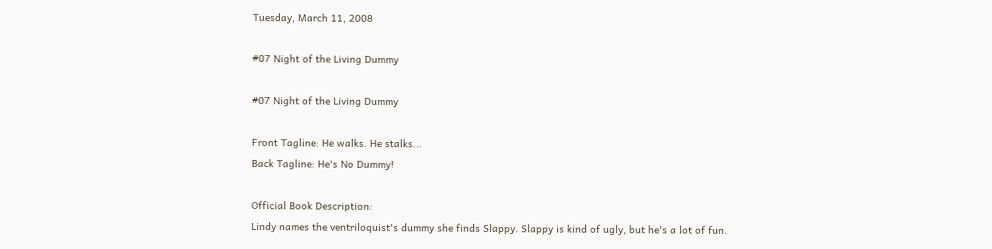Tuesday, March 11, 2008

#07 Night of the Living Dummy

#07 Night of the Living Dummy

Front Tagline: He walks. He stalks...
Back Tagline: He's No Dummy!

Official Book Description:
Lindy names the ventriloquist's dummy she finds Slappy. Slappy is kind of ugly, but he's a lot of fun.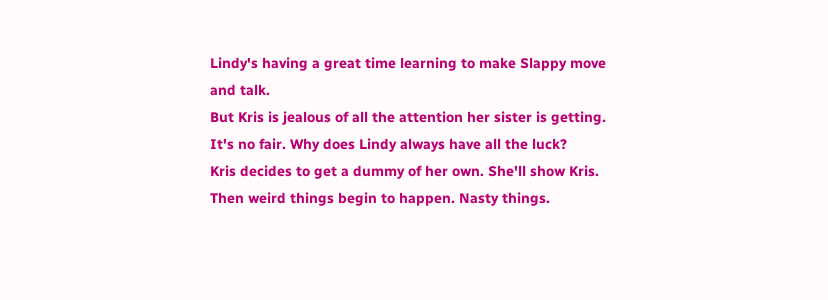Lindy's having a great time learning to make Slappy move and talk.
But Kris is jealous of all the attention her sister is getting. It's no fair. Why does Lindy always have all the luck?
Kris decides to get a dummy of her own. She'll show Kris.
Then weird things begin to happen. Nasty things.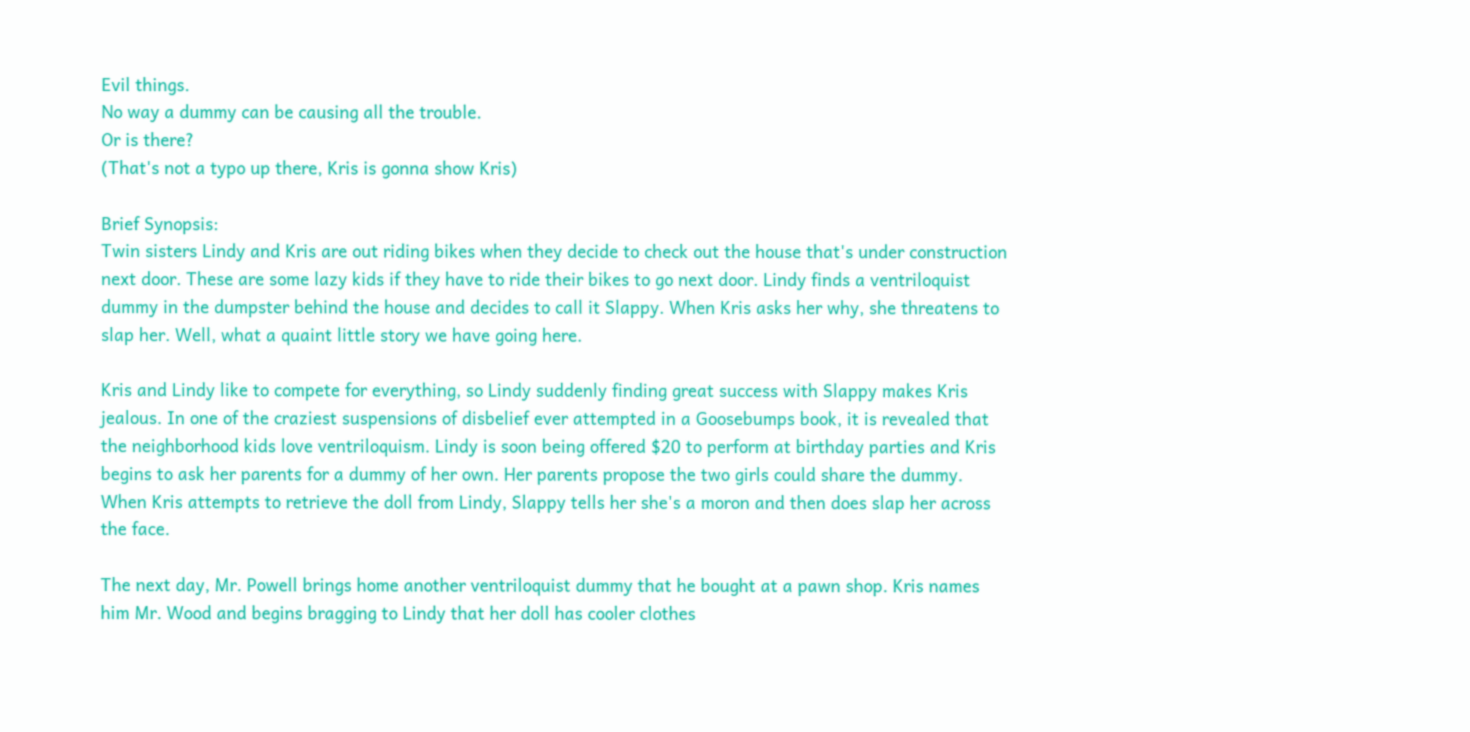Evil things.
No way a dummy can be causing all the trouble.
Or is there?
(That's not a typo up there, Kris is gonna show Kris)

Brief Synopsis:
Twin sisters Lindy and Kris are out riding bikes when they decide to check out the house that's under construction next door. These are some lazy kids if they have to ride their bikes to go next door. Lindy finds a ventriloquist dummy in the dumpster behind the house and decides to call it Slappy. When Kris asks her why, she threatens to slap her. Well, what a quaint little story we have going here.

Kris and Lindy like to compete for everything, so Lindy suddenly finding great success with Slappy makes Kris jealous. In one of the craziest suspensions of disbelief ever attempted in a Goosebumps book, it is revealed that the neighborhood kids love ventriloquism. Lindy is soon being offered $20 to perform at birthday parties and Kris begins to ask her parents for a dummy of her own. Her parents propose the two girls could share the dummy. When Kris attempts to retrieve the doll from Lindy, Slappy tells her she's a moron and then does slap her across the face.

The next day, Mr. Powell brings home another ventriloquist dummy that he bought at a pawn shop. Kris names him Mr. Wood and begins bragging to Lindy that her doll has cooler clothes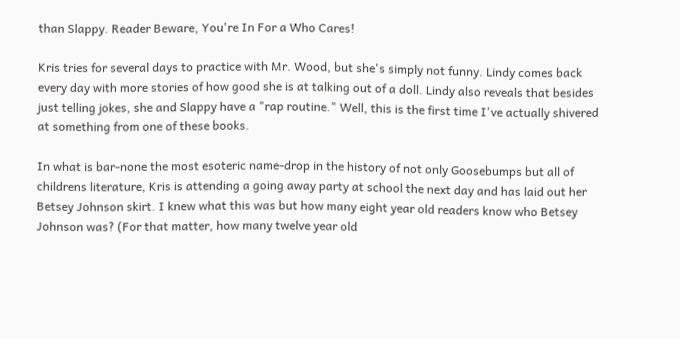than Slappy. Reader Beware, You're In For a Who Cares!

Kris tries for several days to practice with Mr. Wood, but she's simply not funny. Lindy comes back every day with more stories of how good she is at talking out of a doll. Lindy also reveals that besides just telling jokes, she and Slappy have a "rap routine." Well, this is the first time I've actually shivered at something from one of these books.

In what is bar-none the most esoteric name-drop in the history of not only Goosebumps but all of childrens literature, Kris is attending a going away party at school the next day and has laid out her Betsey Johnson skirt. I knew what this was but how many eight year old readers know who Betsey Johnson was? (For that matter, how many twelve year old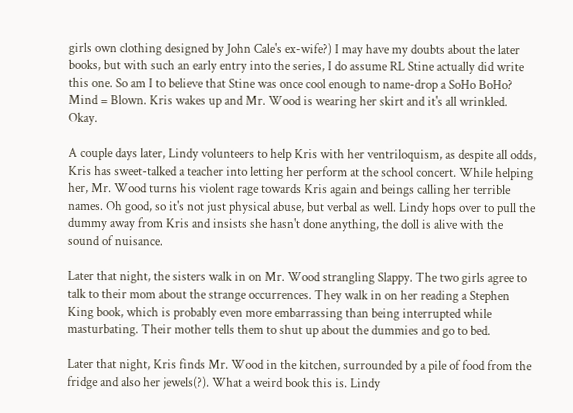girls own clothing designed by John Cale's ex-wife?) I may have my doubts about the later books, but with such an early entry into the series, I do assume RL Stine actually did write this one. So am I to believe that Stine was once cool enough to name-drop a SoHo BoHo? Mind = Blown. Kris wakes up and Mr. Wood is wearing her skirt and it's all wrinkled. Okay.

A couple days later, Lindy volunteers to help Kris with her ventriloquism, as despite all odds, Kris has sweet-talked a teacher into letting her perform at the school concert. While helping her, Mr. Wood turns his violent rage towards Kris again and beings calling her terrible names. Oh good, so it's not just physical abuse, but verbal as well. Lindy hops over to pull the dummy away from Kris and insists she hasn't done anything, the doll is alive with the sound of nuisance.

Later that night, the sisters walk in on Mr. Wood strangling Slappy. The two girls agree to talk to their mom about the strange occurrences. They walk in on her reading a Stephen King book, which is probably even more embarrassing than being interrupted while masturbating. Their mother tells them to shut up about the dummies and go to bed.

Later that night, Kris finds Mr. Wood in the kitchen, surrounded by a pile of food from the fridge and also her jewels(?). What a weird book this is. Lindy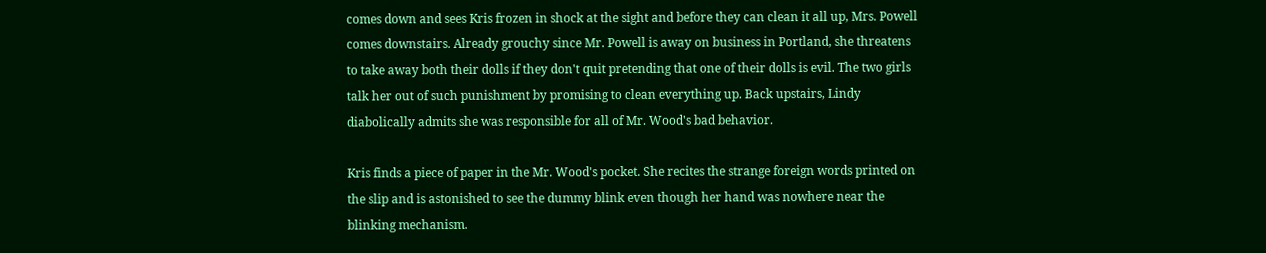comes down and sees Kris frozen in shock at the sight and before they can clean it all up, Mrs. Powell comes downstairs. Already grouchy since Mr. Powell is away on business in Portland, she threatens to take away both their dolls if they don't quit pretending that one of their dolls is evil. The two girls talk her out of such punishment by promising to clean everything up. Back upstairs, Lindy diabolically admits she was responsible for all of Mr. Wood's bad behavior.

Kris finds a piece of paper in the Mr. Wood's pocket. She recites the strange foreign words printed on the slip and is astonished to see the dummy blink even though her hand was nowhere near the blinking mechanism.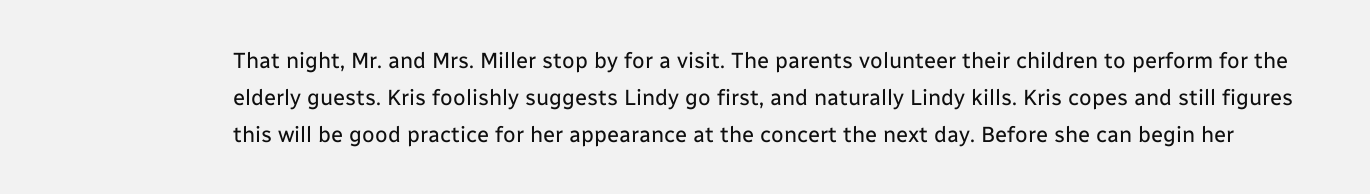That night, Mr. and Mrs. Miller stop by for a visit. The parents volunteer their children to perform for the elderly guests. Kris foolishly suggests Lindy go first, and naturally Lindy kills. Kris copes and still figures this will be good practice for her appearance at the concert the next day. Before she can begin her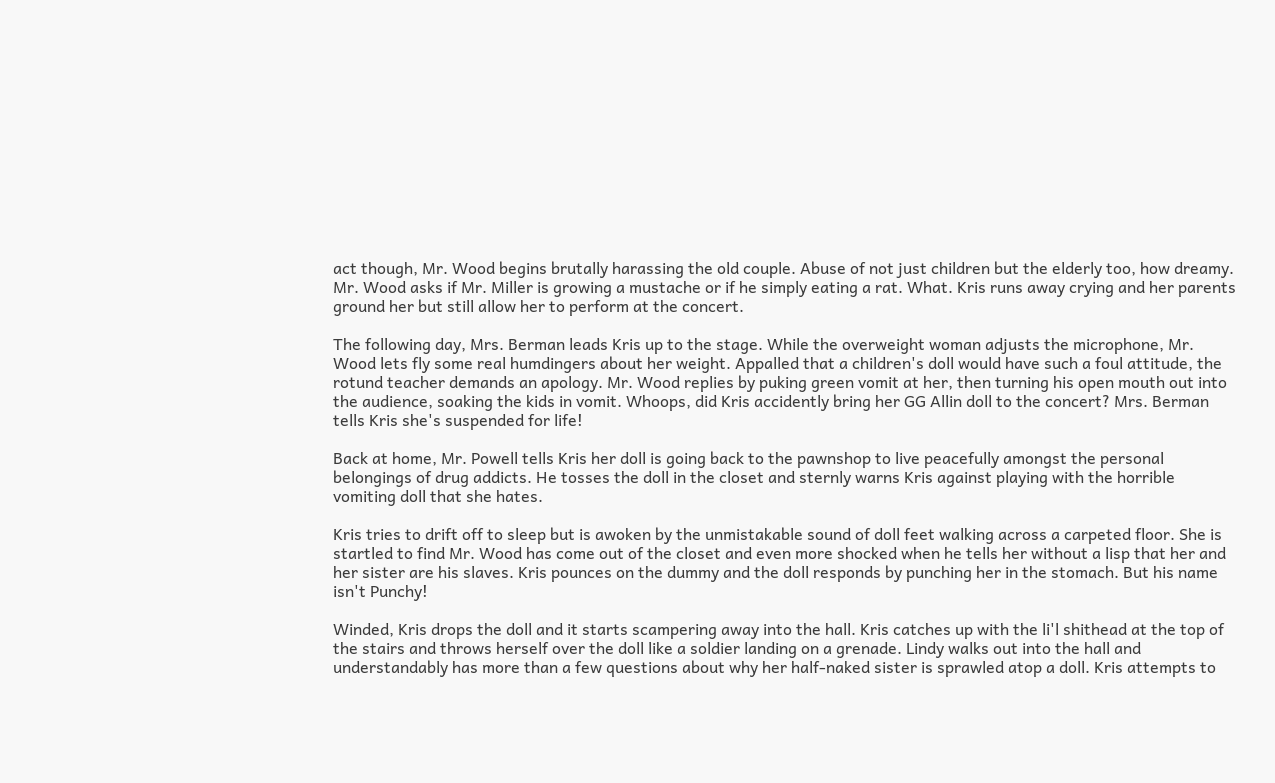act though, Mr. Wood begins brutally harassing the old couple. Abuse of not just children but the elderly too, how dreamy. Mr. Wood asks if Mr. Miller is growing a mustache or if he simply eating a rat. What. Kris runs away crying and her parents ground her but still allow her to perform at the concert.

The following day, Mrs. Berman leads Kris up to the stage. While the overweight woman adjusts the microphone, Mr. Wood lets fly some real humdingers about her weight. Appalled that a children's doll would have such a foul attitude, the rotund teacher demands an apology. Mr. Wood replies by puking green vomit at her, then turning his open mouth out into the audience, soaking the kids in vomit. Whoops, did Kris accidently bring her GG Allin doll to the concert? Mrs. Berman tells Kris she's suspended for life!

Back at home, Mr. Powell tells Kris her doll is going back to the pawnshop to live peacefully amongst the personal belongings of drug addicts. He tosses the doll in the closet and sternly warns Kris against playing with the horrible vomiting doll that she hates.

Kris tries to drift off to sleep but is awoken by the unmistakable sound of doll feet walking across a carpeted floor. She is startled to find Mr. Wood has come out of the closet and even more shocked when he tells her without a lisp that her and her sister are his slaves. Kris pounces on the dummy and the doll responds by punching her in the stomach. But his name isn't Punchy!

Winded, Kris drops the doll and it starts scampering away into the hall. Kris catches up with the li'l shithead at the top of the stairs and throws herself over the doll like a soldier landing on a grenade. Lindy walks out into the hall and understandably has more than a few questions about why her half-naked sister is sprawled atop a doll. Kris attempts to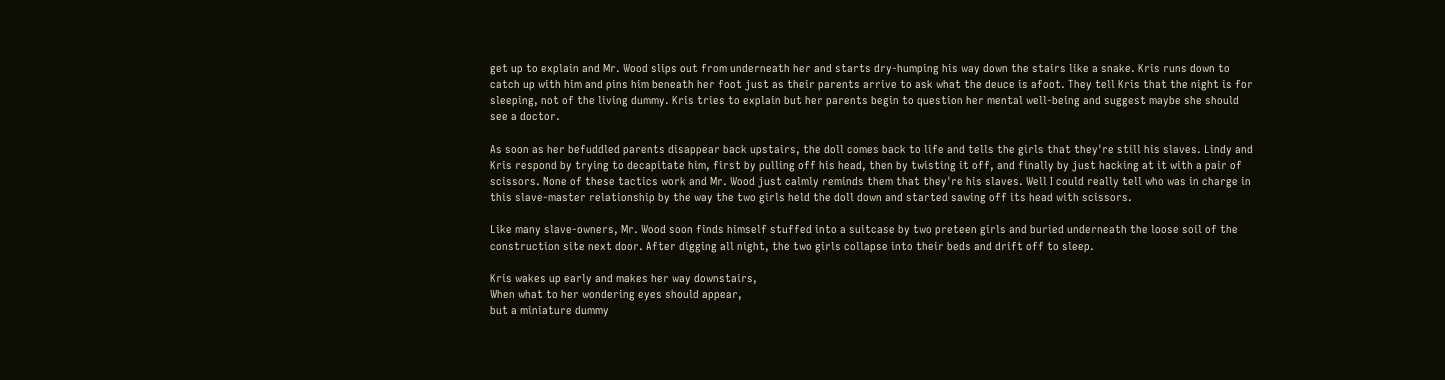get up to explain and Mr. Wood slips out from underneath her and starts dry-humping his way down the stairs like a snake. Kris runs down to catch up with him and pins him beneath her foot just as their parents arrive to ask what the deuce is afoot. They tell Kris that the night is for sleeping, not of the living dummy. Kris tries to explain but her parents begin to question her mental well-being and suggest maybe she should see a doctor.

As soon as her befuddled parents disappear back upstairs, the doll comes back to life and tells the girls that they're still his slaves. Lindy and Kris respond by trying to decapitate him, first by pulling off his head, then by twisting it off, and finally by just hacking at it with a pair of scissors. None of these tactics work and Mr. Wood just calmly reminds them that they're his slaves. Well I could really tell who was in charge in this slave-master relationship by the way the two girls held the doll down and started sawing off its head with scissors.

Like many slave-owners, Mr. Wood soon finds himself stuffed into a suitcase by two preteen girls and buried underneath the loose soil of the construction site next door. After digging all night, the two girls collapse into their beds and drift off to sleep.

Kris wakes up early and makes her way downstairs,
When what to her wondering eyes should appear,
but a miniature dummy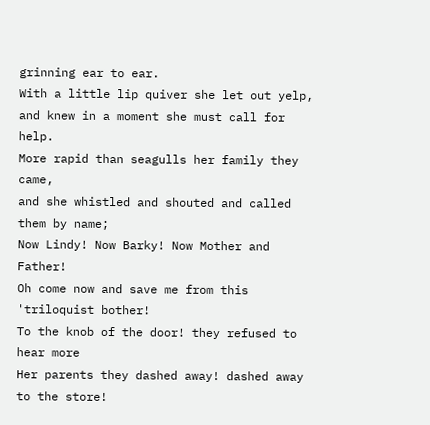grinning ear to ear.
With a little lip quiver she let out yelp,
and knew in a moment she must call for help.
More rapid than seagulls her family they came,
and she whistled and shouted and called them by name;
Now Lindy! Now Barky! Now Mother and Father!
Oh come now and save me from this 'triloquist bother!
To the knob of the door! they refused to hear more
Her parents they dashed away! dashed away to the store!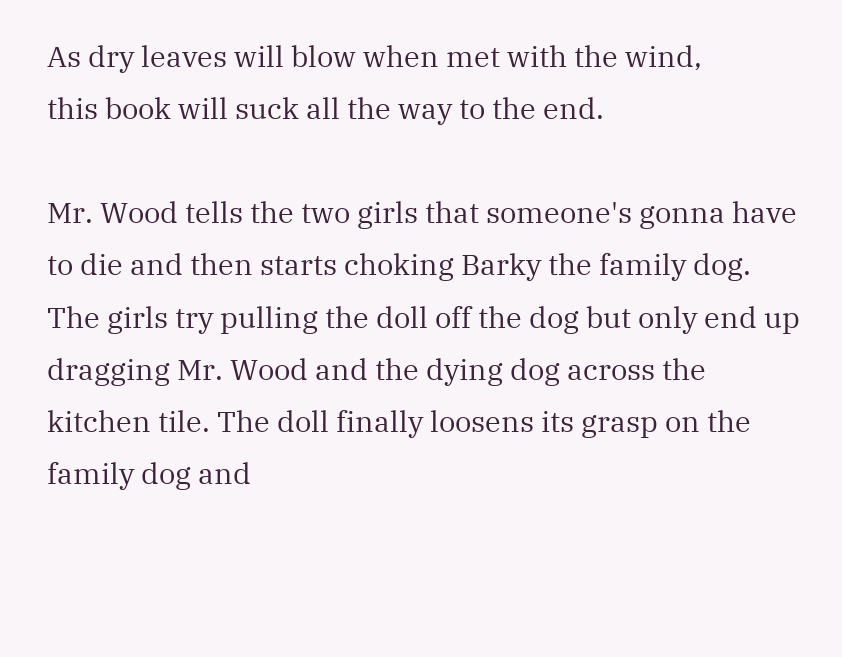As dry leaves will blow when met with the wind,
this book will suck all the way to the end.

Mr. Wood tells the two girls that someone's gonna have to die and then starts choking Barky the family dog. The girls try pulling the doll off the dog but only end up dragging Mr. Wood and the dying dog across the kitchen tile. The doll finally loosens its grasp on the family dog and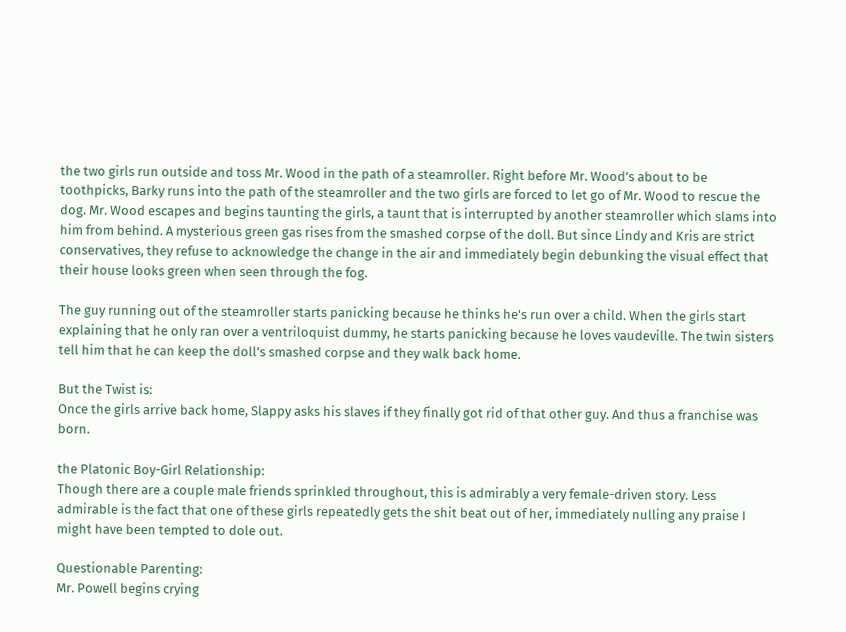the two girls run outside and toss Mr. Wood in the path of a steamroller. Right before Mr. Wood's about to be toothpicks, Barky runs into the path of the steamroller and the two girls are forced to let go of Mr. Wood to rescue the dog. Mr. Wood escapes and begins taunting the girls, a taunt that is interrupted by another steamroller which slams into him from behind. A mysterious green gas rises from the smashed corpse of the doll. But since Lindy and Kris are strict conservatives, they refuse to acknowledge the change in the air and immediately begin debunking the visual effect that their house looks green when seen through the fog.

The guy running out of the steamroller starts panicking because he thinks he's run over a child. When the girls start explaining that he only ran over a ventriloquist dummy, he starts panicking because he loves vaudeville. The twin sisters tell him that he can keep the doll's smashed corpse and they walk back home.

But the Twist is:
Once the girls arrive back home, Slappy asks his slaves if they finally got rid of that other guy. And thus a franchise was born.

the Platonic Boy-Girl Relationship:
Though there are a couple male friends sprinkled throughout, this is admirably a very female-driven story. Less admirable is the fact that one of these girls repeatedly gets the shit beat out of her, immediately nulling any praise I might have been tempted to dole out.

Questionable Parenting:
Mr. Powell begins crying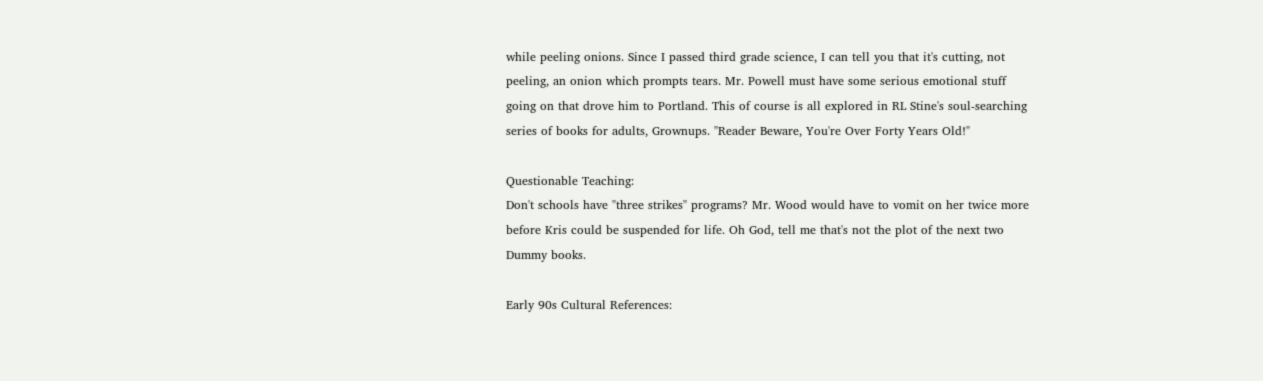while peeling onions. Since I passed third grade science, I can tell you that it's cutting, not peeling, an onion which prompts tears. Mr. Powell must have some serious emotional stuff going on that drove him to Portland. This of course is all explored in RL Stine's soul-searching series of books for adults, Grownups. "Reader Beware, You're Over Forty Years Old!"

Questionable Teaching:
Don't schools have "three strikes" programs? Mr. Wood would have to vomit on her twice more before Kris could be suspended for life. Oh God, tell me that's not the plot of the next two Dummy books.

Early 90s Cultural References: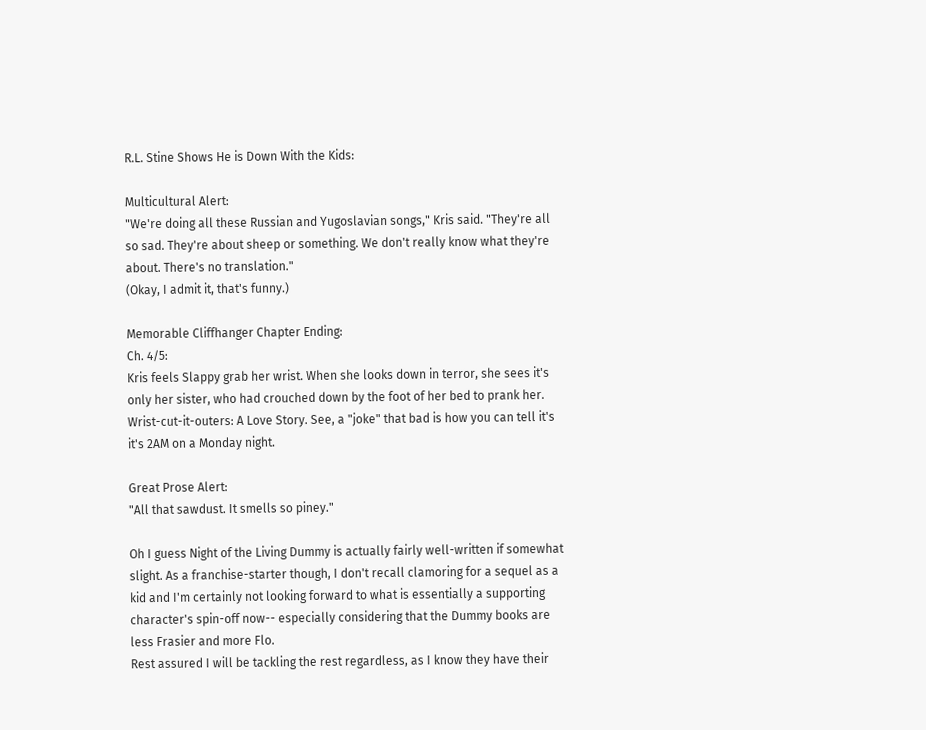R.L. Stine Shows He is Down With the Kids:

Multicultural Alert:
"We're doing all these Russian and Yugoslavian songs," Kris said. "They're all so sad. They're about sheep or something. We don't really know what they're about. There's no translation."
(Okay, I admit it, that's funny.)

Memorable Cliffhanger Chapter Ending:
Ch. 4/5:
Kris feels Slappy grab her wrist. When she looks down in terror, she sees it's only her sister, who had crouched down by the foot of her bed to prank her. Wrist-cut-it-outers: A Love Story. See, a "joke" that bad is how you can tell it's it's 2AM on a Monday night.

Great Prose Alert:
"All that sawdust. It smells so piney."

Oh I guess Night of the Living Dummy is actually fairly well-written if somewhat slight. As a franchise-starter though, I don't recall clamoring for a sequel as a kid and I'm certainly not looking forward to what is essentially a supporting character's spin-off now-- especially considering that the Dummy books are less Frasier and more Flo.
Rest assured I will be tackling the rest regardless, as I know they have their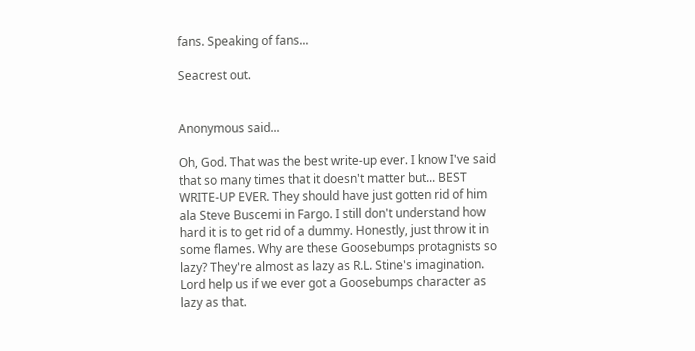fans. Speaking of fans...

Seacrest out.


Anonymous said...

Oh, God. That was the best write-up ever. I know I've said that so many times that it doesn't matter but... BEST WRITE-UP EVER. They should have just gotten rid of him ala Steve Buscemi in Fargo. I still don't understand how hard it is to get rid of a dummy. Honestly, just throw it in some flames. Why are these Goosebumps protagnists so lazy? They're almost as lazy as R.L. Stine's imagination. Lord help us if we ever got a Goosebumps character as lazy as that.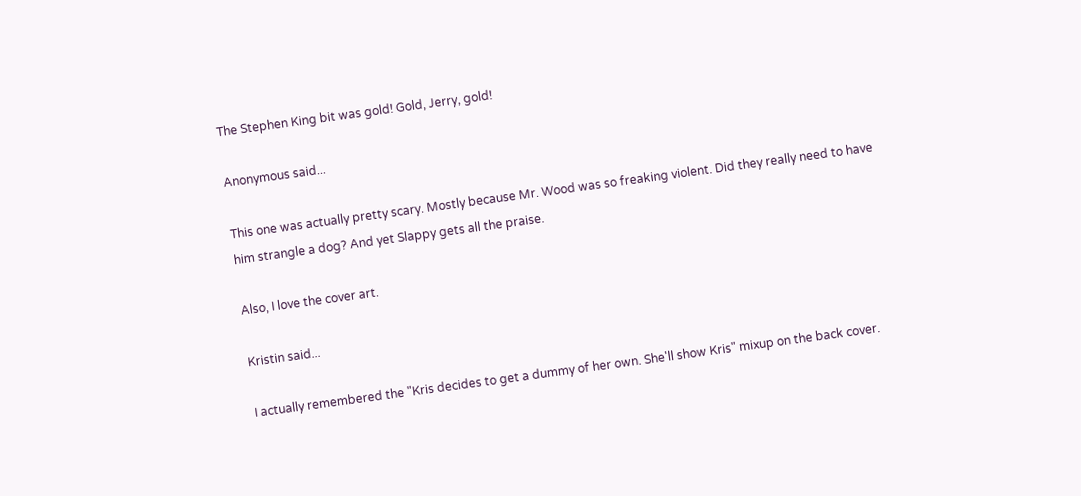The Stephen King bit was gold! Gold, Jerry, gold!

Anonymous said...

This one was actually pretty scary. Mostly because Mr. Wood was so freaking violent. Did they really need to have him strangle a dog? And yet Slappy gets all the praise.

Also, I love the cover art.

Kristin said...

I actually remembered the "Kris decides to get a dummy of her own. She'll show Kris" mixup on the back cover.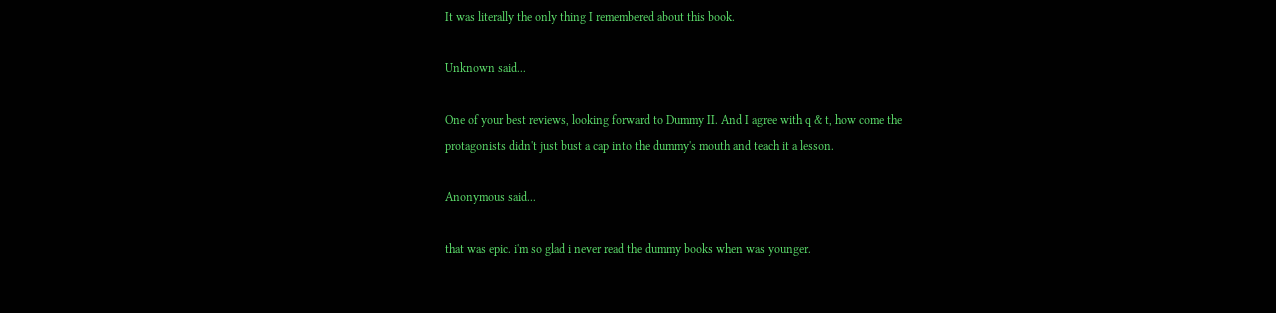It was literally the only thing I remembered about this book.

Unknown said...

One of your best reviews, looking forward to Dummy II. And I agree with q & t, how come the protagonists didn't just bust a cap into the dummy's mouth and teach it a lesson.

Anonymous said...

that was epic. i'm so glad i never read the dummy books when was younger.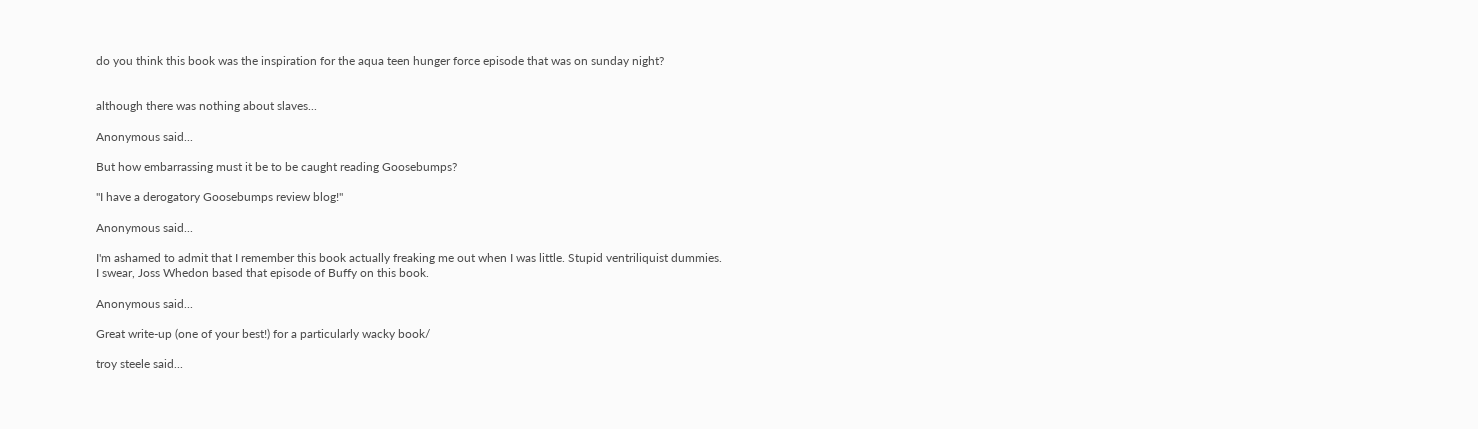do you think this book was the inspiration for the aqua teen hunger force episode that was on sunday night?


although there was nothing about slaves...

Anonymous said...

But how embarrassing must it be to be caught reading Goosebumps?

"I have a derogatory Goosebumps review blog!"

Anonymous said...

I'm ashamed to admit that I remember this book actually freaking me out when I was little. Stupid ventriliquist dummies.
I swear, Joss Whedon based that episode of Buffy on this book.

Anonymous said...

Great write-up (one of your best!) for a particularly wacky book/

troy steele said...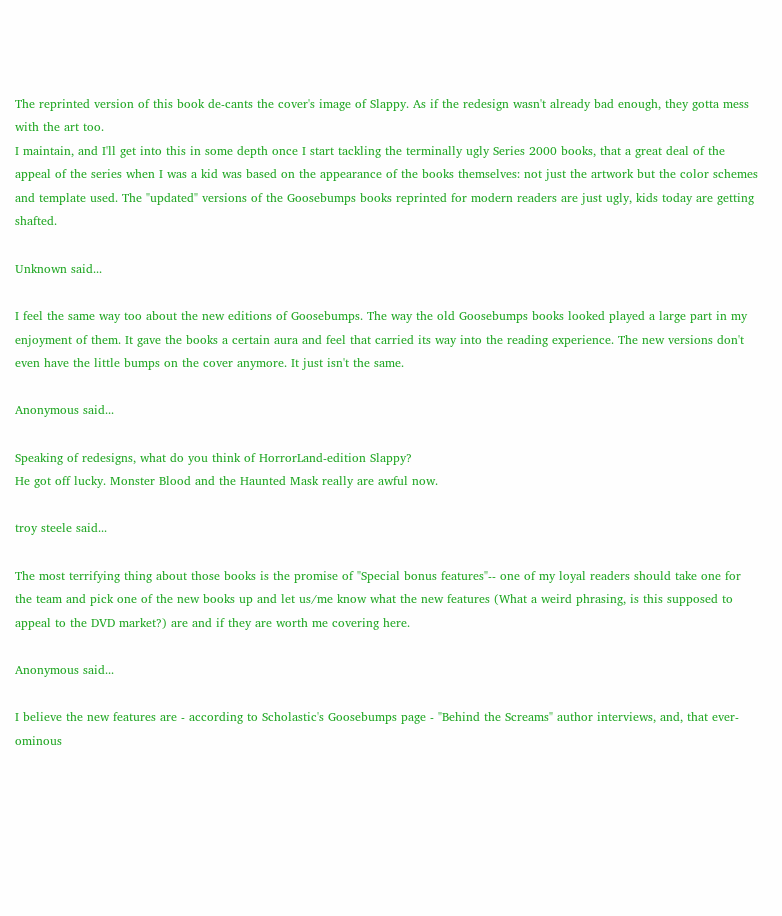The reprinted version of this book de-cants the cover's image of Slappy. As if the redesign wasn't already bad enough, they gotta mess with the art too.
I maintain, and I'll get into this in some depth once I start tackling the terminally ugly Series 2000 books, that a great deal of the appeal of the series when I was a kid was based on the appearance of the books themselves: not just the artwork but the color schemes and template used. The "updated" versions of the Goosebumps books reprinted for modern readers are just ugly, kids today are getting shafted.

Unknown said...

I feel the same way too about the new editions of Goosebumps. The way the old Goosebumps books looked played a large part in my enjoyment of them. It gave the books a certain aura and feel that carried its way into the reading experience. The new versions don't even have the little bumps on the cover anymore. It just isn't the same.

Anonymous said...

Speaking of redesigns, what do you think of HorrorLand-edition Slappy?
He got off lucky. Monster Blood and the Haunted Mask really are awful now.

troy steele said...

The most terrifying thing about those books is the promise of "Special bonus features"-- one of my loyal readers should take one for the team and pick one of the new books up and let us/me know what the new features (What a weird phrasing, is this supposed to appeal to the DVD market?) are and if they are worth me covering here.

Anonymous said...

I believe the new features are - according to Scholastic's Goosebumps page - "Behind the Screams" author interviews, and, that ever-ominous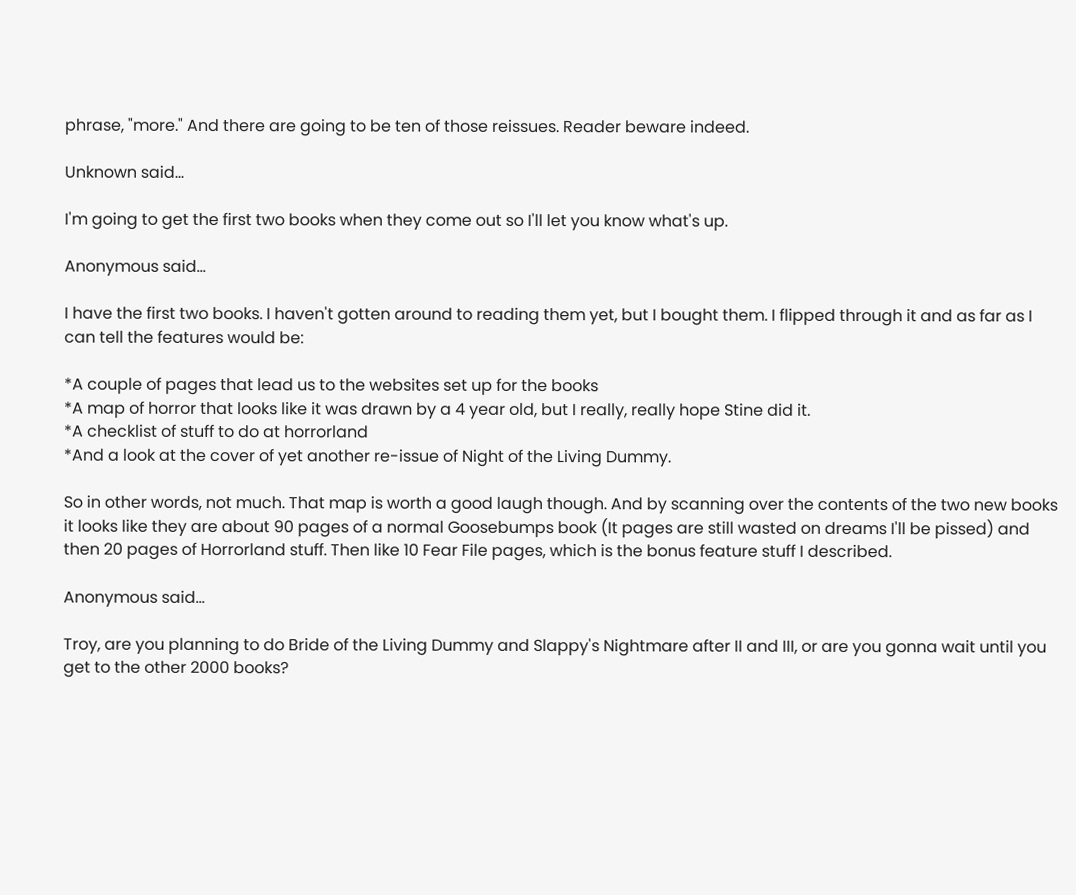phrase, "more." And there are going to be ten of those reissues. Reader beware indeed.

Unknown said...

I'm going to get the first two books when they come out so I'll let you know what's up.

Anonymous said...

I have the first two books. I haven't gotten around to reading them yet, but I bought them. I flipped through it and as far as I can tell the features would be:

*A couple of pages that lead us to the websites set up for the books
*A map of horror that looks like it was drawn by a 4 year old, but I really, really hope Stine did it.
*A checklist of stuff to do at horrorland
*And a look at the cover of yet another re-issue of Night of the Living Dummy.

So in other words, not much. That map is worth a good laugh though. And by scanning over the contents of the two new books it looks like they are about 90 pages of a normal Goosebumps book (It pages are still wasted on dreams I'll be pissed) and then 20 pages of Horrorland stuff. Then like 10 Fear File pages, which is the bonus feature stuff I described.

Anonymous said...

Troy, are you planning to do Bride of the Living Dummy and Slappy's Nightmare after II and III, or are you gonna wait until you get to the other 2000 books?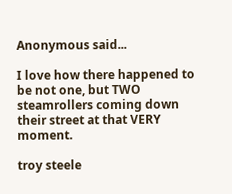Anonymous said...

I love how there happened to be not one, but TWO steamrollers coming down their street at that VERY moment.

troy steele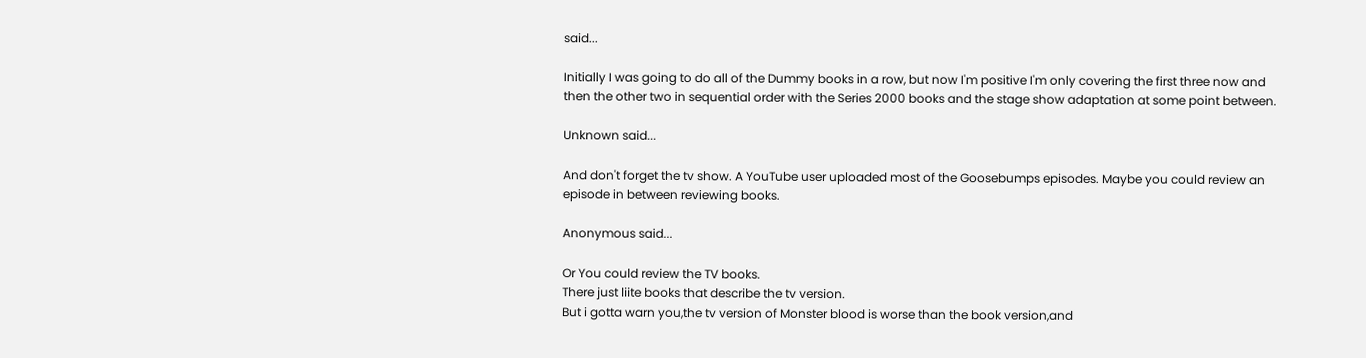said...

Initially I was going to do all of the Dummy books in a row, but now I'm positive I'm only covering the first three now and then the other two in sequential order with the Series 2000 books and the stage show adaptation at some point between.

Unknown said...

And don't forget the tv show. A YouTube user uploaded most of the Goosebumps episodes. Maybe you could review an episode in between reviewing books.

Anonymous said...

Or You could review the TV books.
There just liite books that describe the tv version.
But i gotta warn you,the tv version of Monster blood is worse than the book version,and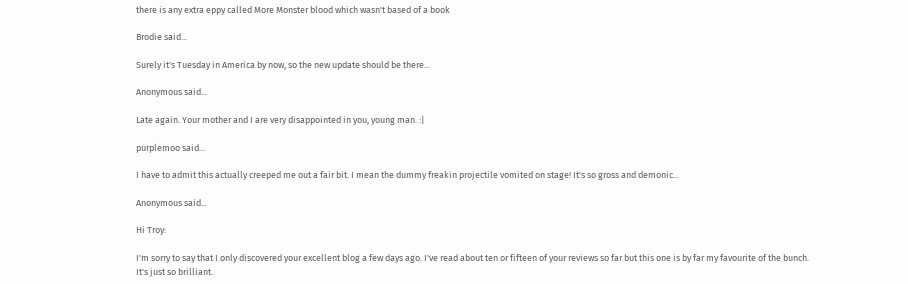there is any extra eppy called More Monster blood which wasn't based of a book

Brodie said...

Surely it's Tuesday in America by now, so the new update should be there...

Anonymous said...

Late again. Your mother and I are very disappointed in you, young man. :|

purplemoo said...

I have to admit this actually creeped me out a fair bit. I mean the dummy freakin projectile vomited on stage! It's so gross and demonic...

Anonymous said...

Hi Troy:

I'm sorry to say that I only discovered your excellent blog a few days ago. I've read about ten or fifteen of your reviews so far but this one is by far my favourite of the bunch. It's just so brilliant.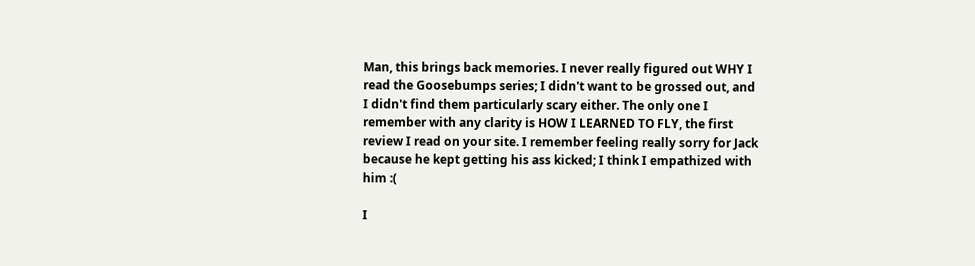Man, this brings back memories. I never really figured out WHY I read the Goosebumps series; I didn't want to be grossed out, and I didn't find them particularly scary either. The only one I remember with any clarity is HOW I LEARNED TO FLY, the first review I read on your site. I remember feeling really sorry for Jack because he kept getting his ass kicked; I think I empathized with him :(

I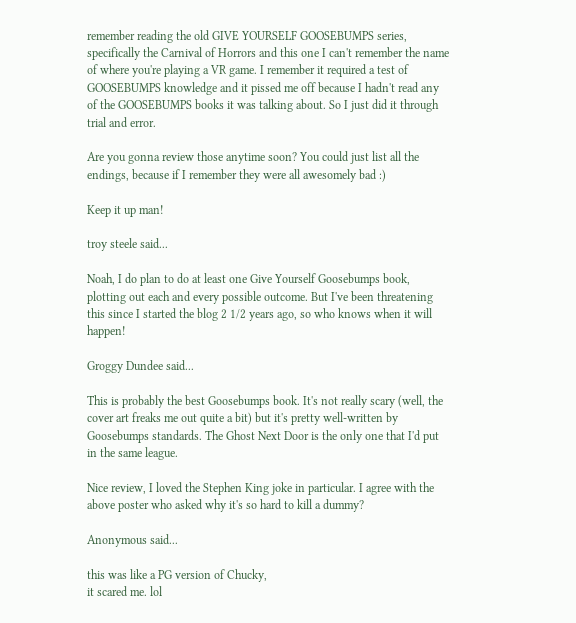remember reading the old GIVE YOURSELF GOOSEBUMPS series, specifically the Carnival of Horrors and this one I can't remember the name of where you're playing a VR game. I remember it required a test of GOOSEBUMPS knowledge and it pissed me off because I hadn't read any of the GOOSEBUMPS books it was talking about. So I just did it through trial and error.

Are you gonna review those anytime soon? You could just list all the endings, because if I remember they were all awesomely bad :)

Keep it up man!

troy steele said...

Noah, I do plan to do at least one Give Yourself Goosebumps book, plotting out each and every possible outcome. But I've been threatening this since I started the blog 2 1/2 years ago, so who knows when it will happen!

Groggy Dundee said...

This is probably the best Goosebumps book. It's not really scary (well, the cover art freaks me out quite a bit) but it's pretty well-written by Goosebumps standards. The Ghost Next Door is the only one that I'd put in the same league.

Nice review, I loved the Stephen King joke in particular. I agree with the above poster who asked why it's so hard to kill a dummy?

Anonymous said...

this was like a PG version of Chucky,
it scared me. lol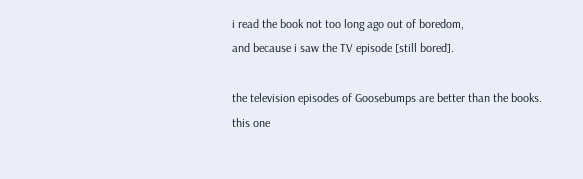i read the book not too long ago out of boredom,
and because i saw the TV episode [still bored].

the television episodes of Goosebumps are better than the books.
this one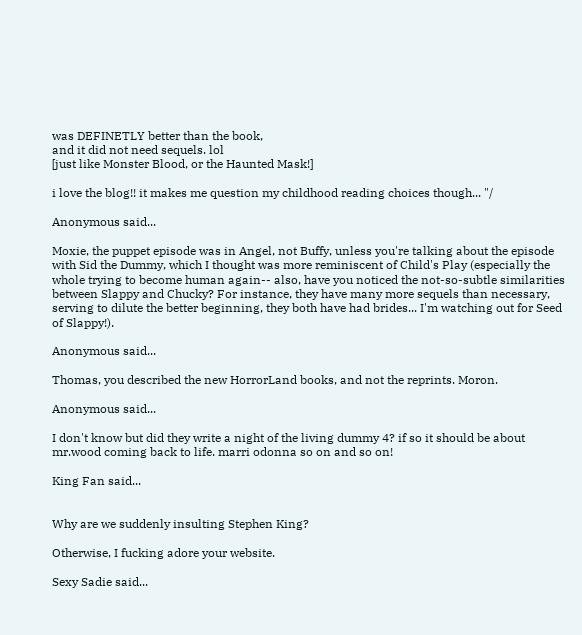was DEFINETLY better than the book,
and it did not need sequels. lol
[just like Monster Blood, or the Haunted Mask!]

i love the blog!! it makes me question my childhood reading choices though... "/

Anonymous said...

Moxie, the puppet episode was in Angel, not Buffy, unless you're talking about the episode with Sid the Dummy, which I thought was more reminiscent of Child's Play (especially the whole trying to become human again-- also, have you noticed the not-so-subtle similarities between Slappy and Chucky? For instance, they have many more sequels than necessary, serving to dilute the better beginning, they both have had brides... I'm watching out for Seed of Slappy!).

Anonymous said...

Thomas, you described the new HorrorLand books, and not the reprints. Moron.

Anonymous said...

I don't know but did they write a night of the living dummy 4? if so it should be about mr.wood coming back to life. marri odonna so on and so on!

King Fan said...


Why are we suddenly insulting Stephen King?

Otherwise, I fucking adore your website.

Sexy Sadie said...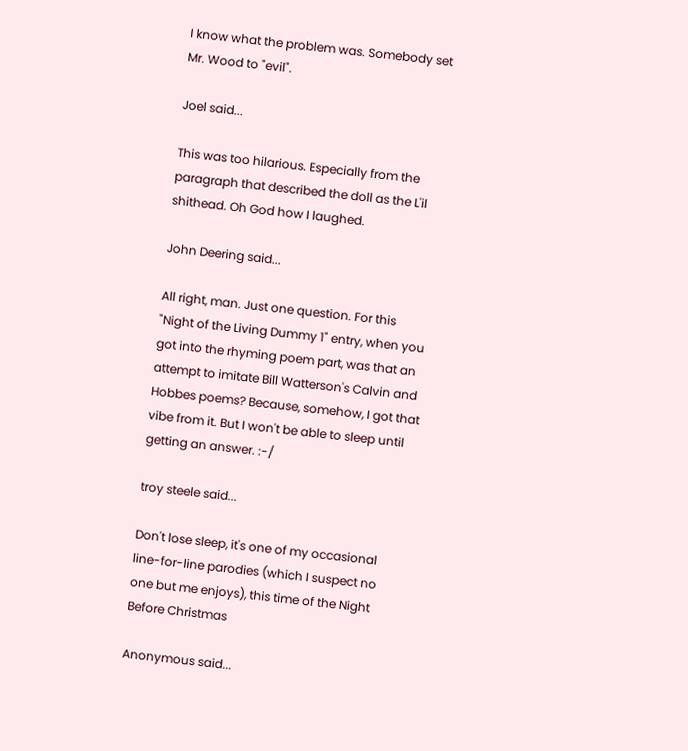I know what the problem was. Somebody set Mr. Wood to "evil".

Joel said...

This was too hilarious. Especially from the paragraph that described the doll as the L'il shithead. Oh God how I laughed.

John Deering said...

All right, man. Just one question. For this "Night of the Living Dummy 1" entry, when you got into the rhyming poem part, was that an attempt to imitate Bill Watterson's Calvin and Hobbes poems? Because, somehow, I got that vibe from it. But I won't be able to sleep until getting an answer. :-/

troy steele said...

Don't lose sleep, it's one of my occasional line-for-line parodies (which I suspect no one but me enjoys), this time of the Night Before Christmas

Anonymous said...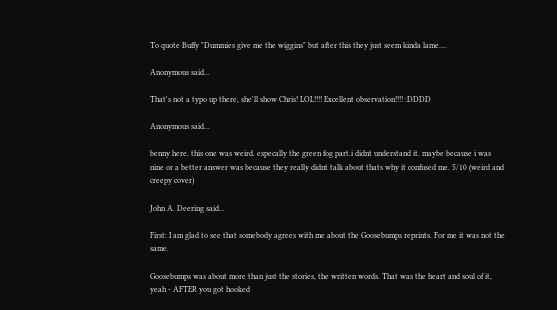To quote Buffy "Dummies give me the wiggins" but after this they just seem kinda lame....

Anonymous said...

That's not a typo up there, she'll show Chris! LOL!!!! Excellent observation!!!! :DDDD

Anonymous said...

benny here. this one was weird. especally the green fog part.i didnt understand it. maybe because i was nine or a better answer was because they really didnt talk about thats why it confused me. 5/10 (weird and creepy cover)

John A. Deering said...

First: I am glad to see that somebody agrees with me about the Goosebumps reprints. For me it was not the same.

Goosebumps was about more than just the stories, the written words. That was the heart and soul of it, yeah - AFTER you got hooked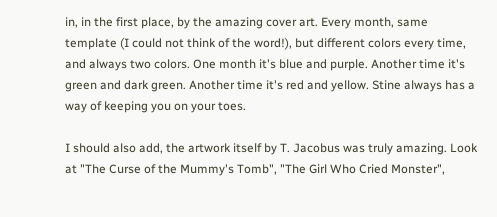in, in the first place, by the amazing cover art. Every month, same template (I could not think of the word!), but different colors every time, and always two colors. One month it's blue and purple. Another time it's green and dark green. Another time it's red and yellow. Stine always has a way of keeping you on your toes.

I should also add, the artwork itself by T. Jacobus was truly amazing. Look at "The Curse of the Mummy's Tomb", "The Girl Who Cried Monster",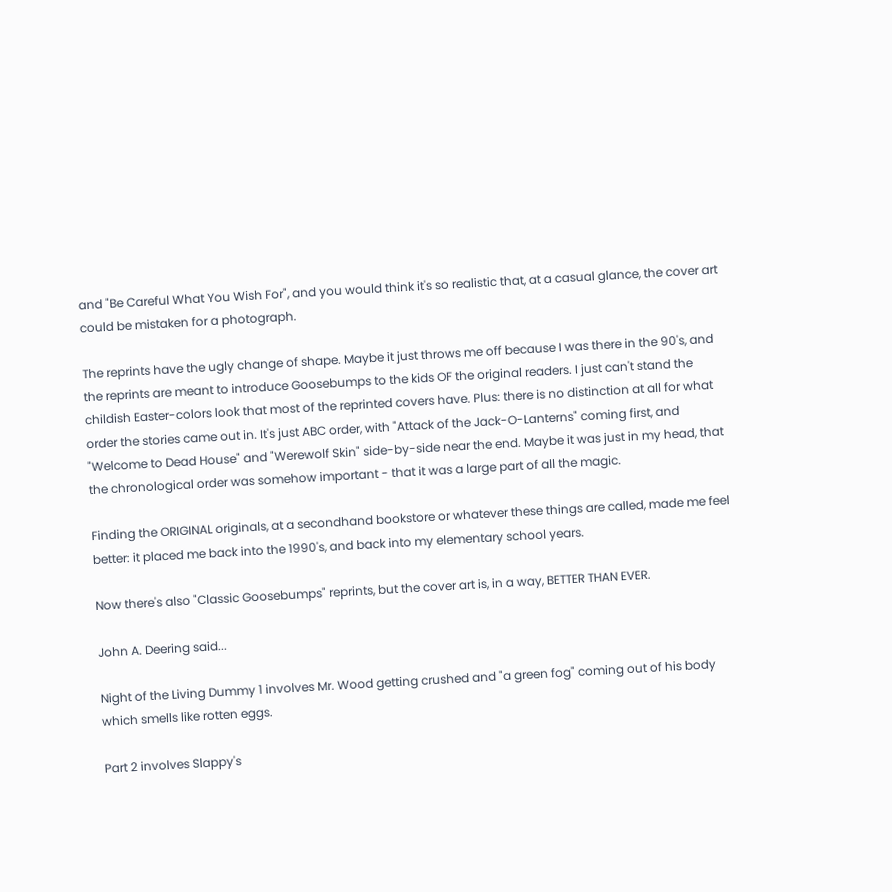and "Be Careful What You Wish For", and you would think it's so realistic that, at a casual glance, the cover art could be mistaken for a photograph.

The reprints have the ugly change of shape. Maybe it just throws me off because I was there in the 90's, and the reprints are meant to introduce Goosebumps to the kids OF the original readers. I just can't stand the childish Easter-colors look that most of the reprinted covers have. Plus: there is no distinction at all for what order the stories came out in. It's just ABC order, with "Attack of the Jack-O-Lanterns" coming first, and "Welcome to Dead House" and "Werewolf Skin" side-by-side near the end. Maybe it was just in my head, that the chronological order was somehow important - that it was a large part of all the magic.

Finding the ORIGINAL originals, at a secondhand bookstore or whatever these things are called, made me feel better: it placed me back into the 1990's, and back into my elementary school years.

Now there's also "Classic Goosebumps" reprints, but the cover art is, in a way, BETTER THAN EVER.

John A. Deering said...

Night of the Living Dummy 1 involves Mr. Wood getting crushed and "a green fog" coming out of his body which smells like rotten eggs.

Part 2 involves Slappy's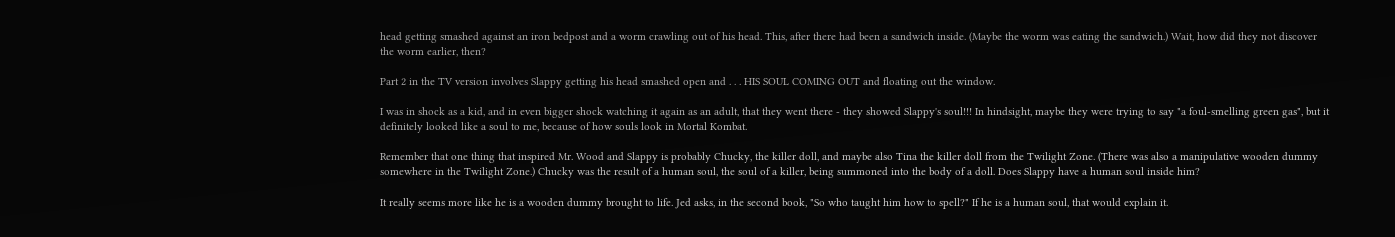head getting smashed against an iron bedpost and a worm crawling out of his head. This, after there had been a sandwich inside. (Maybe the worm was eating the sandwich.) Wait, how did they not discover the worm earlier, then?

Part 2 in the TV version involves Slappy getting his head smashed open and . . . HIS SOUL COMING OUT and floating out the window.

I was in shock as a kid, and in even bigger shock watching it again as an adult, that they went there - they showed Slappy's soul!!! In hindsight, maybe they were trying to say "a foul-smelling green gas", but it definitely looked like a soul to me, because of how souls look in Mortal Kombat.

Remember that one thing that inspired Mr. Wood and Slappy is probably Chucky, the killer doll, and maybe also Tina the killer doll from the Twilight Zone. (There was also a manipulative wooden dummy somewhere in the Twilight Zone.) Chucky was the result of a human soul, the soul of a killer, being summoned into the body of a doll. Does Slappy have a human soul inside him?

It really seems more like he is a wooden dummy brought to life. Jed asks, in the second book, "So who taught him how to spell?" If he is a human soul, that would explain it.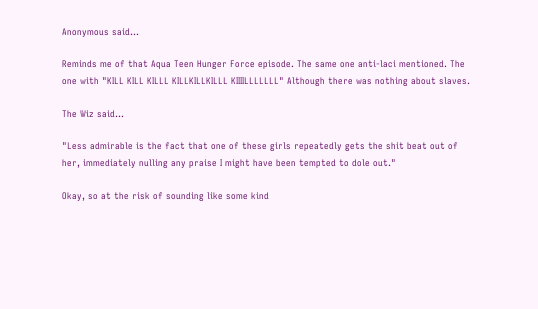Anonymous said...

Reminds me of that Aqua Teen Hunger Force episode. The same one anti-laci mentioned. The one with "KILL KILL KILLL KILLKILLKILLL KIIIILLLLLLL" Although there was nothing about slaves.

The Wiz said...

"Less admirable is the fact that one of these girls repeatedly gets the shit beat out of her, immediately nulling any praise I might have been tempted to dole out."

Okay, so at the risk of sounding like some kind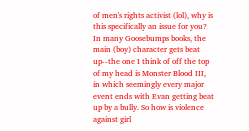of men's rights activist (lol), why is this specifically an issue for you? In many Goosebumps books, the main (boy) character gets beat up--the one I think of off the top of my head is Monster Blood III, in which seemingly every major event ends with Evan getting beat up by a bully. So how is violence against girl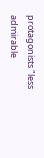protagonists "less admirable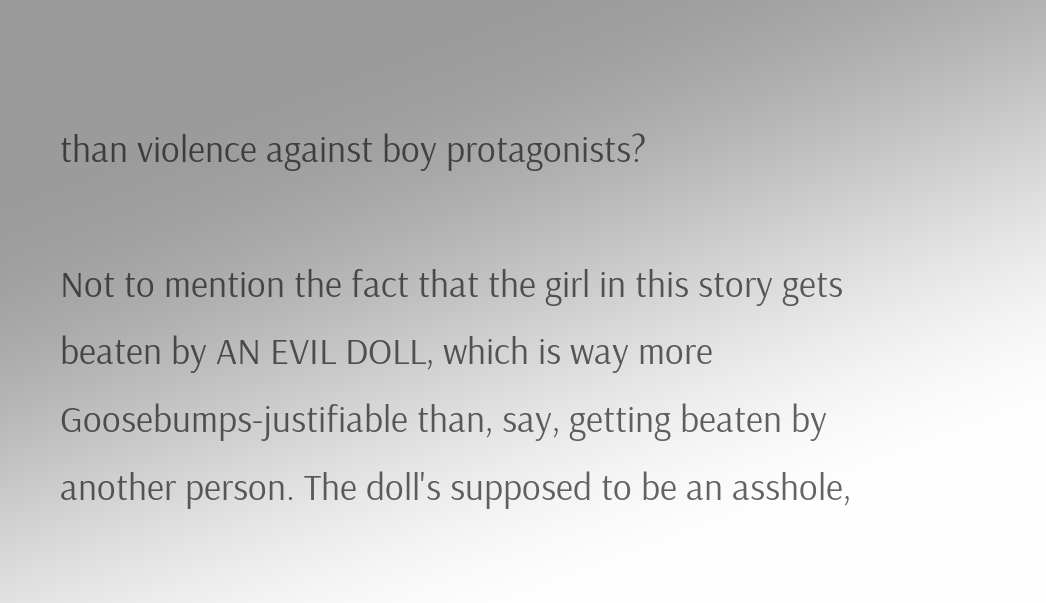than violence against boy protagonists?

Not to mention the fact that the girl in this story gets beaten by AN EVIL DOLL, which is way more Goosebumps-justifiable than, say, getting beaten by another person. The doll's supposed to be an asshole,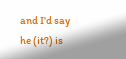and I'd say he (it?) is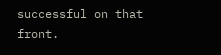successful on that front.